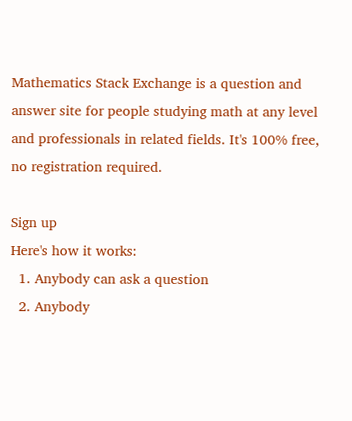Mathematics Stack Exchange is a question and answer site for people studying math at any level and professionals in related fields. It's 100% free, no registration required.

Sign up
Here's how it works:
  1. Anybody can ask a question
  2. Anybody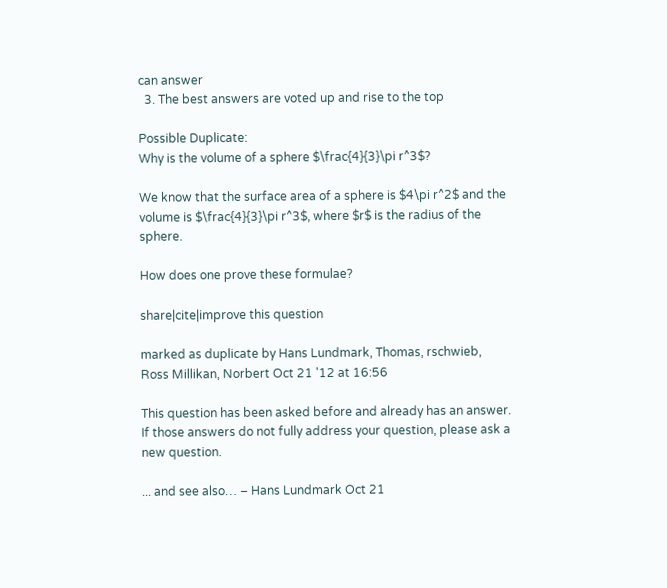can answer
  3. The best answers are voted up and rise to the top

Possible Duplicate:
Why is the volume of a sphere $\frac{4}{3}\pi r^3$?

We know that the surface area of a sphere is $4\pi r^2$ and the volume is $\frac{4}{3}\pi r^3$, where $r$ is the radius of the sphere.

How does one prove these formulae?

share|cite|improve this question

marked as duplicate by Hans Lundmark, Thomas, rschwieb, Ross Millikan, Norbert Oct 21 '12 at 16:56

This question has been asked before and already has an answer. If those answers do not fully address your question, please ask a new question.

... and see also… – Hans Lundmark Oct 21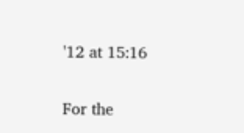'12 at 15:16

For the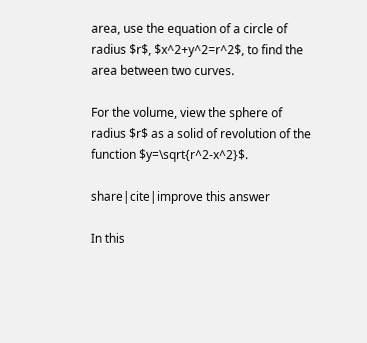area, use the equation of a circle of radius $r$, $x^2+y^2=r^2$, to find the area between two curves.

For the volume, view the sphere of radius $r$ as a solid of revolution of the function $y=\sqrt{r^2-x^2}$.

share|cite|improve this answer

In this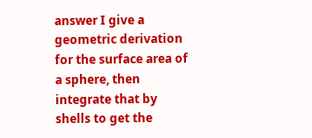answer I give a geometric derivation for the surface area of a sphere, then integrate that by shells to get the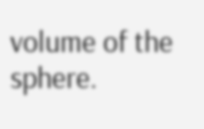volume of the sphere.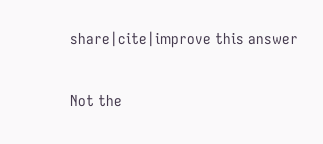share|cite|improve this answer

Not the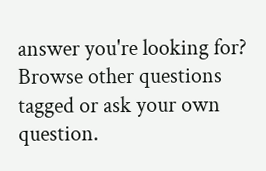answer you're looking for? Browse other questions tagged or ask your own question.